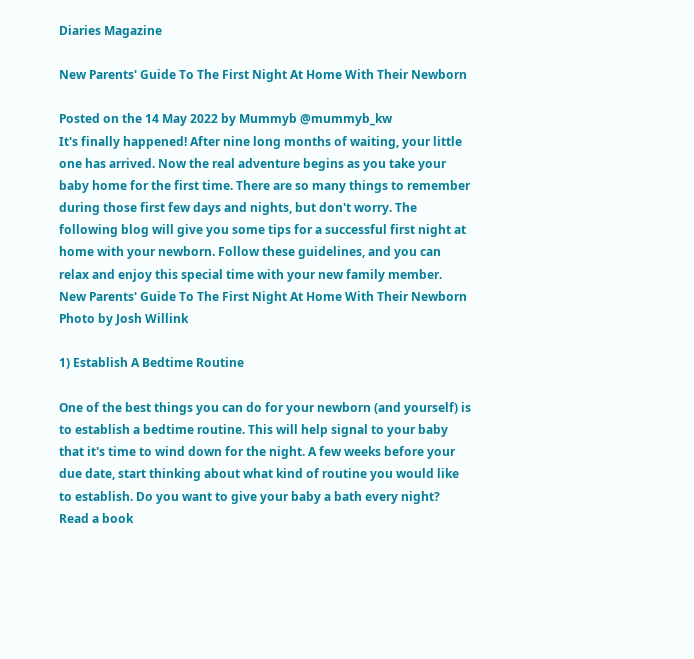Diaries Magazine

New Parents' Guide To The First Night At Home With Their Newborn

Posted on the 14 May 2022 by Mummyb @mummyb_kw
It's finally happened! After nine long months of waiting, your little one has arrived. Now the real adventure begins as you take your baby home for the first time. There are so many things to remember during those first few days and nights, but don't worry. The following blog will give you some tips for a successful first night at home with your newborn. Follow these guidelines, and you can relax and enjoy this special time with your new family member.
New Parents' Guide To The First Night At Home With Their Newborn
Photo by Josh Willink

1) Establish A Bedtime Routine

One of the best things you can do for your newborn (and yourself) is to establish a bedtime routine. This will help signal to your baby that it's time to wind down for the night. A few weeks before your due date, start thinking about what kind of routine you would like to establish. Do you want to give your baby a bath every night? Read a book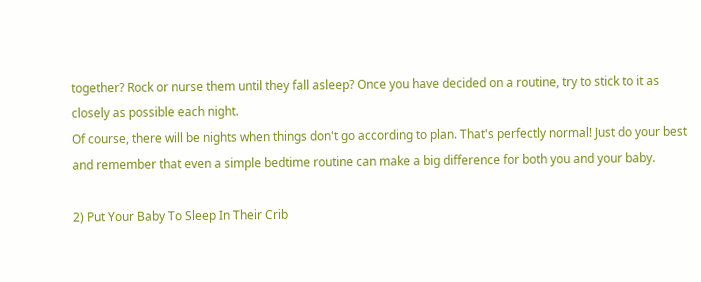together? Rock or nurse them until they fall asleep? Once you have decided on a routine, try to stick to it as closely as possible each night.
Of course, there will be nights when things don't go according to plan. That's perfectly normal! Just do your best and remember that even a simple bedtime routine can make a big difference for both you and your baby.

2) Put Your Baby To Sleep In Their Crib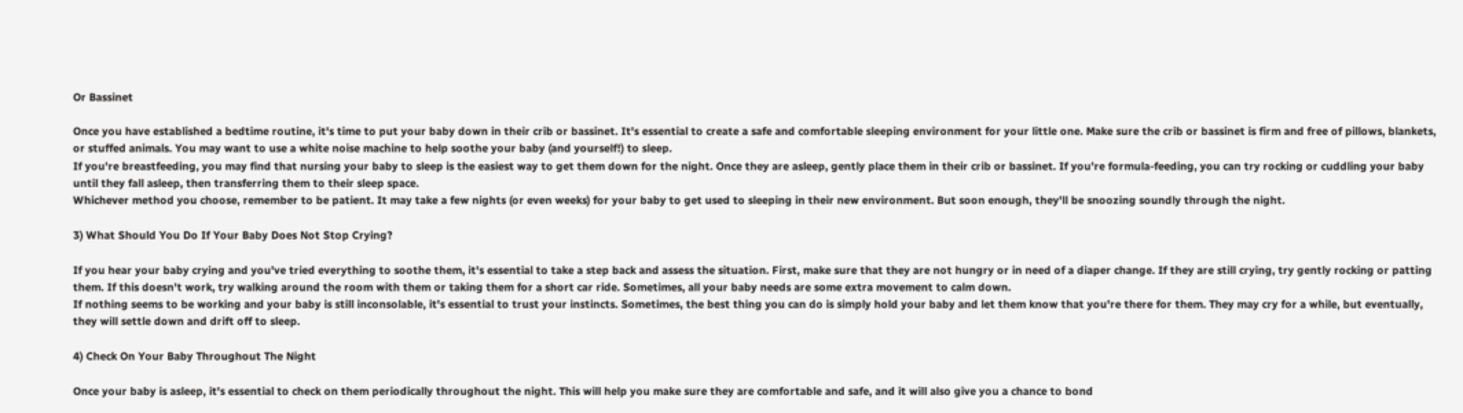Or Bassinet

Once you have established a bedtime routine, it's time to put your baby down in their crib or bassinet. It's essential to create a safe and comfortable sleeping environment for your little one. Make sure the crib or bassinet is firm and free of pillows, blankets, or stuffed animals. You may want to use a white noise machine to help soothe your baby (and yourself!) to sleep.
If you're breastfeeding, you may find that nursing your baby to sleep is the easiest way to get them down for the night. Once they are asleep, gently place them in their crib or bassinet. If you're formula-feeding, you can try rocking or cuddling your baby until they fall asleep, then transferring them to their sleep space.
Whichever method you choose, remember to be patient. It may take a few nights (or even weeks) for your baby to get used to sleeping in their new environment. But soon enough, they'll be snoozing soundly through the night.

3) What Should You Do If Your Baby Does Not Stop Crying?

If you hear your baby crying and you've tried everything to soothe them, it's essential to take a step back and assess the situation. First, make sure that they are not hungry or in need of a diaper change. If they are still crying, try gently rocking or patting them. If this doesn't work, try walking around the room with them or taking them for a short car ride. Sometimes, all your baby needs are some extra movement to calm down.
If nothing seems to be working and your baby is still inconsolable, it's essential to trust your instincts. Sometimes, the best thing you can do is simply hold your baby and let them know that you're there for them. They may cry for a while, but eventually, they will settle down and drift off to sleep.

4) Check On Your Baby Throughout The Night

Once your baby is asleep, it's essential to check on them periodically throughout the night. This will help you make sure they are comfortable and safe, and it will also give you a chance to bond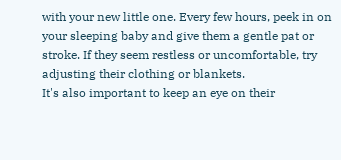with your new little one. Every few hours, peek in on your sleeping baby and give them a gentle pat or stroke. If they seem restless or uncomfortable, try adjusting their clothing or blankets.
It's also important to keep an eye on their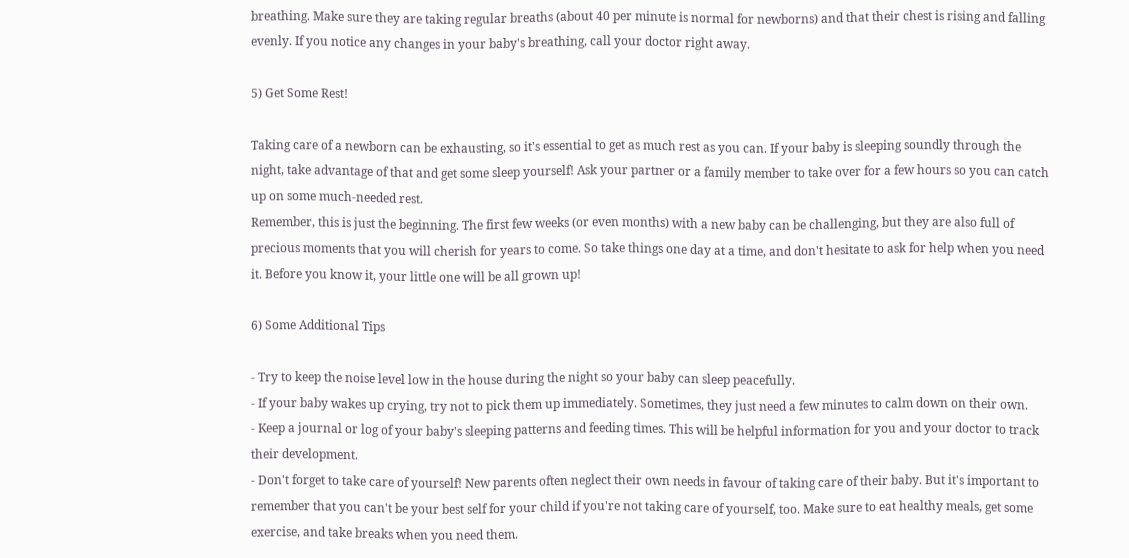breathing. Make sure they are taking regular breaths (about 40 per minute is normal for newborns) and that their chest is rising and falling evenly. If you notice any changes in your baby's breathing, call your doctor right away.

5) Get Some Rest!

Taking care of a newborn can be exhausting, so it's essential to get as much rest as you can. If your baby is sleeping soundly through the night, take advantage of that and get some sleep yourself! Ask your partner or a family member to take over for a few hours so you can catch up on some much-needed rest.
Remember, this is just the beginning. The first few weeks (or even months) with a new baby can be challenging, but they are also full of precious moments that you will cherish for years to come. So take things one day at a time, and don't hesitate to ask for help when you need it. Before you know it, your little one will be all grown up!

6) Some Additional Tips

- Try to keep the noise level low in the house during the night so your baby can sleep peacefully.
- If your baby wakes up crying, try not to pick them up immediately. Sometimes, they just need a few minutes to calm down on their own.
- Keep a journal or log of your baby's sleeping patterns and feeding times. This will be helpful information for you and your doctor to track their development.
- Don't forget to take care of yourself! New parents often neglect their own needs in favour of taking care of their baby. But it's important to remember that you can't be your best self for your child if you're not taking care of yourself, too. Make sure to eat healthy meals, get some exercise, and take breaks when you need them.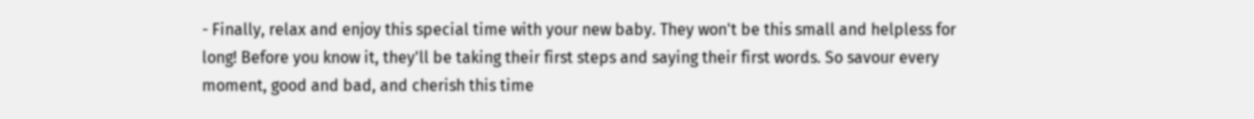- Finally, relax and enjoy this special time with your new baby. They won't be this small and helpless for long! Before you know it, they'll be taking their first steps and saying their first words. So savour every moment, good and bad, and cherish this time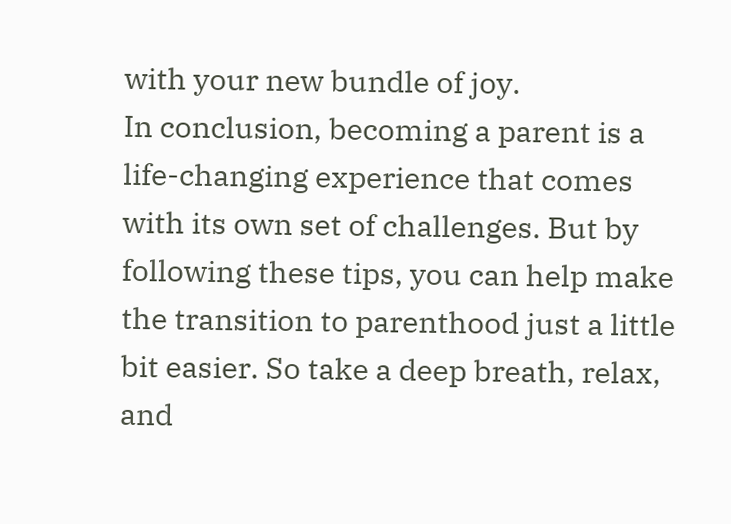with your new bundle of joy.
In conclusion, becoming a parent is a life-changing experience that comes with its own set of challenges. But by following these tips, you can help make the transition to parenthood just a little bit easier. So take a deep breath, relax, and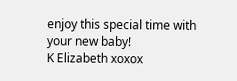enjoy this special time with your new baby!
K Elizabeth xoxox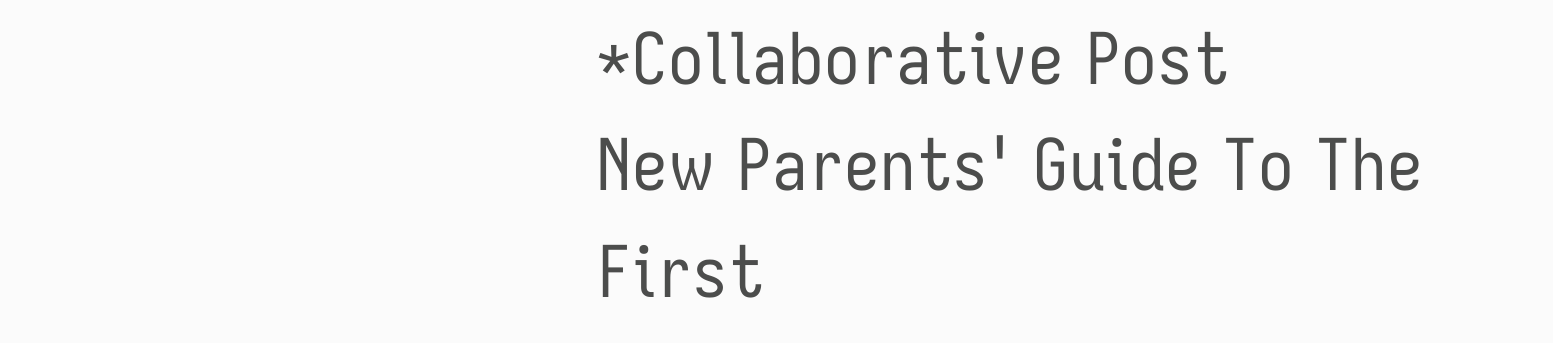*Collaborative Post
New Parents' Guide To The First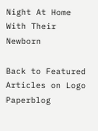Night At Home With Their Newborn

Back to Featured Articles on Logo Paperblog